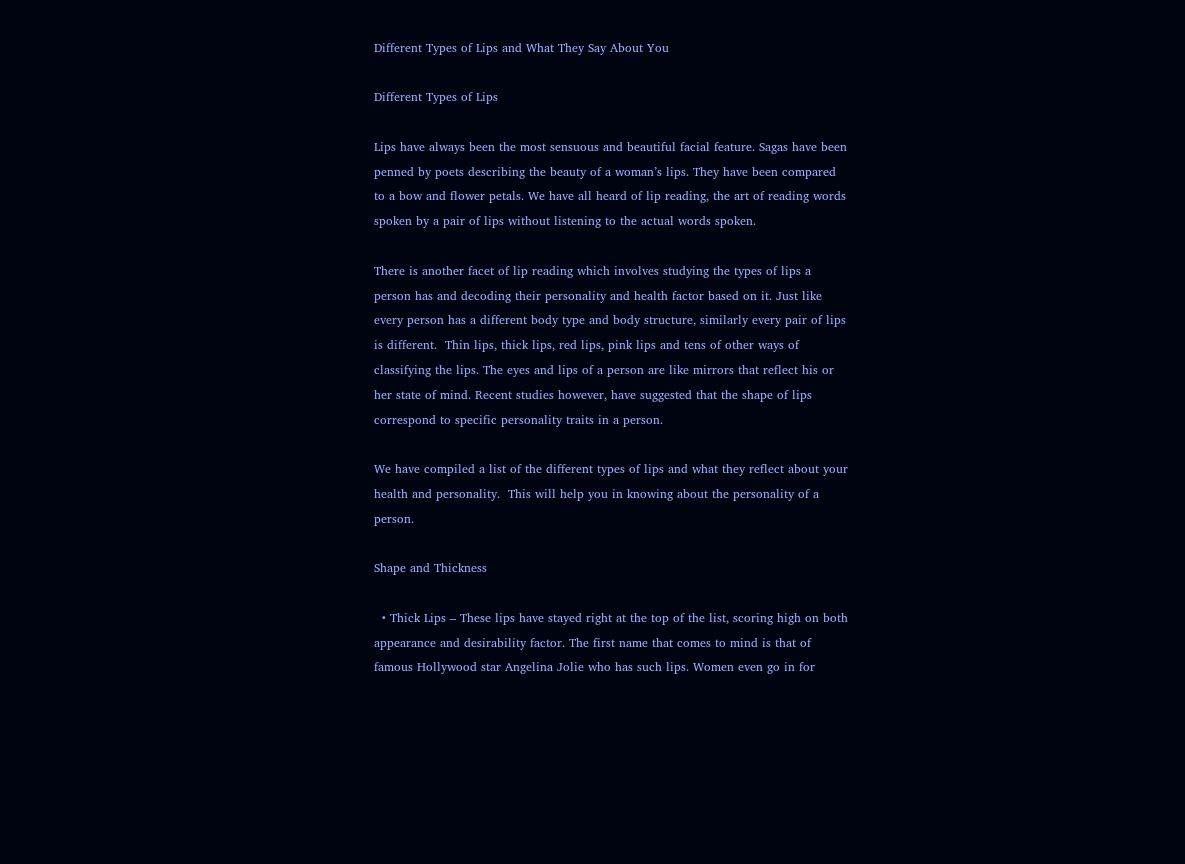Different Types of Lips and What They Say About You

Different Types of Lips

Lips have always been the most sensuous and beautiful facial feature. Sagas have been penned by poets describing the beauty of a woman’s lips. They have been compared to a bow and flower petals. We have all heard of lip reading, the art of reading words spoken by a pair of lips without listening to the actual words spoken.

There is another facet of lip reading which involves studying the types of lips a person has and decoding their personality and health factor based on it. Just like every person has a different body type and body structure, similarly every pair of lips is different.  Thin lips, thick lips, red lips, pink lips and tens of other ways of classifying the lips. The eyes and lips of a person are like mirrors that reflect his or her state of mind. Recent studies however, have suggested that the shape of lips correspond to specific personality traits in a person.

We have compiled a list of the different types of lips and what they reflect about your health and personality.  This will help you in knowing about the personality of a person.

Shape and Thickness

  • Thick Lips – These lips have stayed right at the top of the list, scoring high on both appearance and desirability factor. The first name that comes to mind is that of famous Hollywood star Angelina Jolie who has such lips. Women even go in for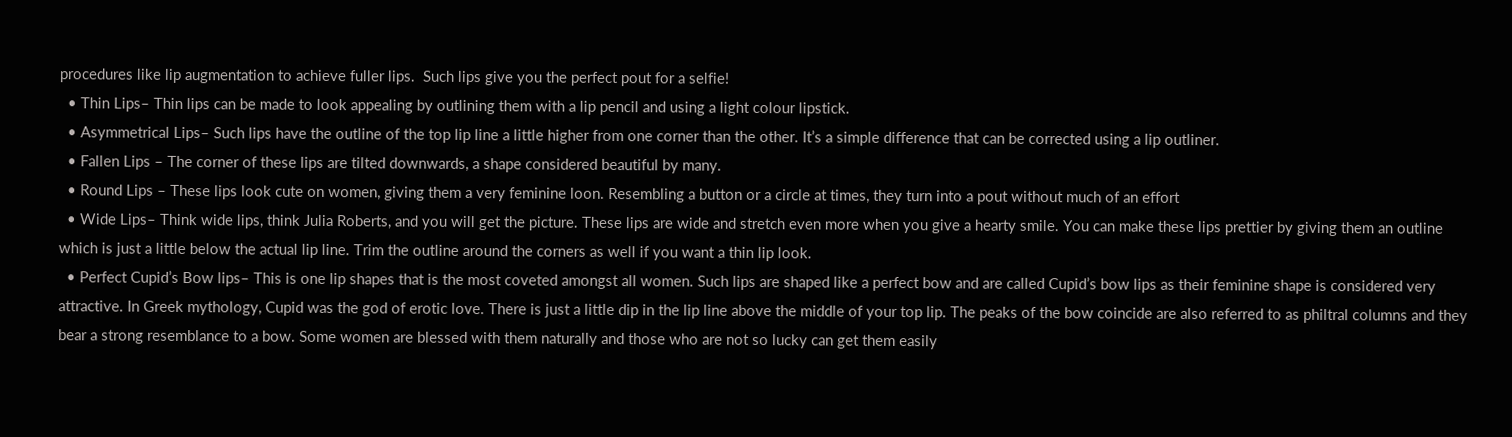procedures like lip augmentation to achieve fuller lips.  Such lips give you the perfect pout for a selfie!
  • Thin Lips– Thin lips can be made to look appealing by outlining them with a lip pencil and using a light colour lipstick.
  • Asymmetrical Lips– Such lips have the outline of the top lip line a little higher from one corner than the other. It’s a simple difference that can be corrected using a lip outliner.
  • Fallen Lips – The corner of these lips are tilted downwards, a shape considered beautiful by many.
  • Round Lips – These lips look cute on women, giving them a very feminine loon. Resembling a button or a circle at times, they turn into a pout without much of an effort
  • Wide Lips– Think wide lips, think Julia Roberts, and you will get the picture. These lips are wide and stretch even more when you give a hearty smile. You can make these lips prettier by giving them an outline which is just a little below the actual lip line. Trim the outline around the corners as well if you want a thin lip look.
  • Perfect Cupid’s Bow lips– This is one lip shapes that is the most coveted amongst all women. Such lips are shaped like a perfect bow and are called Cupid’s bow lips as their feminine shape is considered very attractive. In Greek mythology, Cupid was the god of erotic love. There is just a little dip in the lip line above the middle of your top lip. The peaks of the bow coincide are also referred to as philtral columns and they bear a strong resemblance to a bow. Some women are blessed with them naturally and those who are not so lucky can get them easily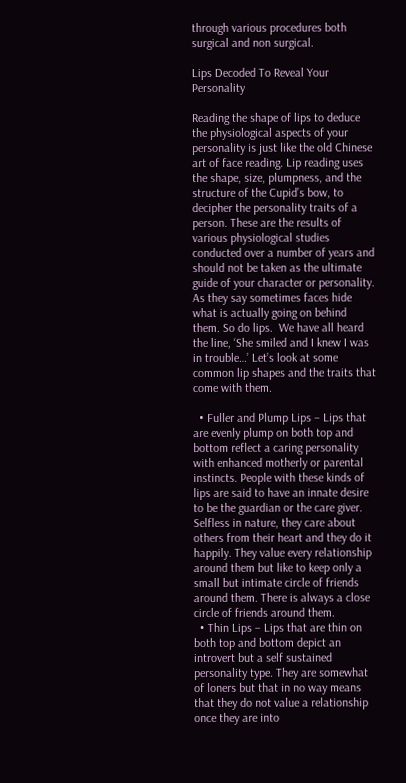through various procedures both surgical and non surgical.

Lips Decoded To Reveal Your Personality

Reading the shape of lips to deduce the physiological aspects of your personality is just like the old Chinese art of face reading. Lip reading uses the shape, size, plumpness, and the structure of the Cupid’s bow, to decipher the personality traits of a person. These are the results of various physiological studies conducted over a number of years and should not be taken as the ultimate guide of your character or personality. As they say sometimes faces hide what is actually going on behind them. So do lips.  We have all heard the line, ‘She smiled and I knew I was in trouble…’ Let’s look at some common lip shapes and the traits that come with them.

  • Fuller and Plump Lips – Lips that are evenly plump on both top and bottom reflect a caring personality with enhanced motherly or parental instincts. People with these kinds of lips are said to have an innate desire to be the guardian or the care giver. Selfless in nature, they care about others from their heart and they do it happily. They value every relationship around them but like to keep only a small but intimate circle of friends around them. There is always a close circle of friends around them.
  • Thin Lips – Lips that are thin on both top and bottom depict an introvert but a self sustained personality type. They are somewhat of loners but that in no way means that they do not value a relationship once they are into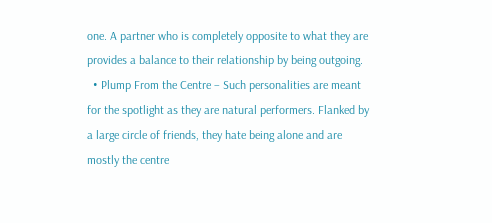one. A partner who is completely opposite to what they are provides a balance to their relationship by being outgoing.
  • Plump From the Centre – Such personalities are meant for the spotlight as they are natural performers. Flanked by a large circle of friends, they hate being alone and are mostly the centre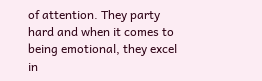of attention. They party hard and when it comes to being emotional, they excel in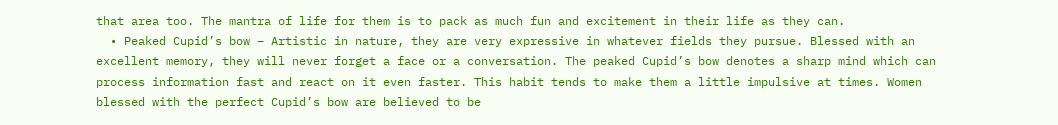that area too. The mantra of life for them is to pack as much fun and excitement in their life as they can.
  • Peaked Cupid’s bow – Artistic in nature, they are very expressive in whatever fields they pursue. Blessed with an excellent memory, they will never forget a face or a conversation. The peaked Cupid’s bow denotes a sharp mind which can process information fast and react on it even faster. This habit tends to make them a little impulsive at times. Women blessed with the perfect Cupid’s bow are believed to be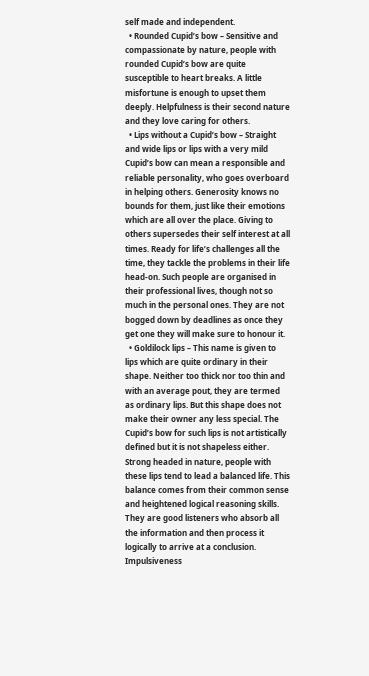self made and independent.
  • Rounded Cupid’s bow – Sensitive and compassionate by nature, people with rounded Cupid’s bow are quite susceptible to heart breaks. A little misfortune is enough to upset them deeply. Helpfulness is their second nature and they love caring for others.
  • Lips without a Cupid’s bow – Straight and wide lips or lips with a very mild Cupid’s bow can mean a responsible and reliable personality, who goes overboard in helping others. Generosity knows no bounds for them, just like their emotions which are all over the place. Giving to others supersedes their self interest at all times. Ready for life’s challenges all the time, they tackle the problems in their life head-on. Such people are organised in their professional lives, though not so much in the personal ones. They are not bogged down by deadlines as once they get one they will make sure to honour it.
  • Goldilock lips – This name is given to lips which are quite ordinary in their shape. Neither too thick nor too thin and with an average pout, they are termed as ordinary lips. But this shape does not make their owner any less special. The Cupid’s bow for such lips is not artistically defined but it is not shapeless either. Strong headed in nature, people with these lips tend to lead a balanced life. This balance comes from their common sense and heightened logical reasoning skills. They are good listeners who absorb all the information and then process it logically to arrive at a conclusion. Impulsiveness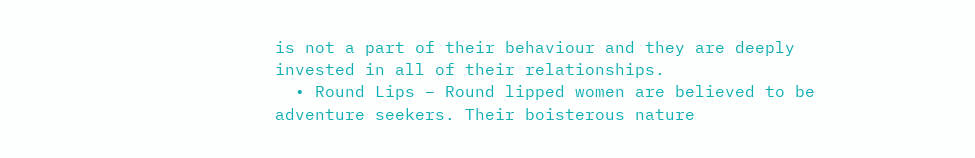is not a part of their behaviour and they are deeply invested in all of their relationships.
  • Round Lips – Round lipped women are believed to be adventure seekers. Their boisterous nature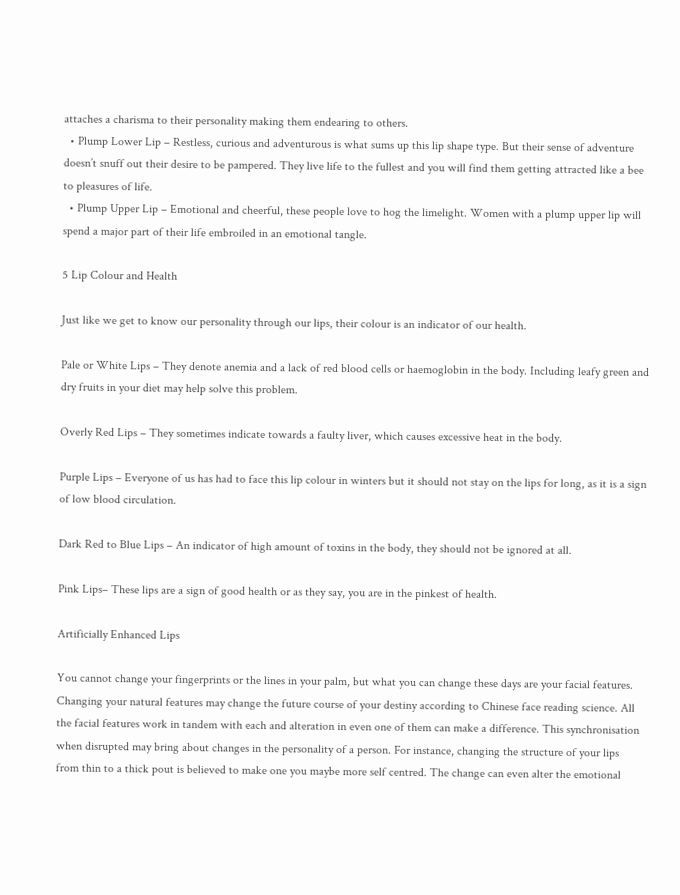attaches a charisma to their personality making them endearing to others.
  • Plump Lower Lip – Restless, curious and adventurous is what sums up this lip shape type. But their sense of adventure doesn’t snuff out their desire to be pampered. They live life to the fullest and you will find them getting attracted like a bee to pleasures of life.
  • Plump Upper Lip – Emotional and cheerful, these people love to hog the limelight. Women with a plump upper lip will spend a major part of their life embroiled in an emotional tangle.

5 Lip Colour and Health

Just like we get to know our personality through our lips, their colour is an indicator of our health.

Pale or White Lips – They denote anemia and a lack of red blood cells or haemoglobin in the body. Including leafy green and dry fruits in your diet may help solve this problem.

Overly Red Lips – They sometimes indicate towards a faulty liver, which causes excessive heat in the body.

Purple Lips – Everyone of us has had to face this lip colour in winters but it should not stay on the lips for long, as it is a sign of low blood circulation.

Dark Red to Blue Lips – An indicator of high amount of toxins in the body, they should not be ignored at all.

Pink Lips– These lips are a sign of good health or as they say, you are in the pinkest of health.

Artificially Enhanced Lips

You cannot change your fingerprints or the lines in your palm, but what you can change these days are your facial features.  Changing your natural features may change the future course of your destiny according to Chinese face reading science. All the facial features work in tandem with each and alteration in even one of them can make a difference. This synchronisation when disrupted may bring about changes in the personality of a person. For instance, changing the structure of your lips from thin to a thick pout is believed to make one you maybe more self centred. The change can even alter the emotional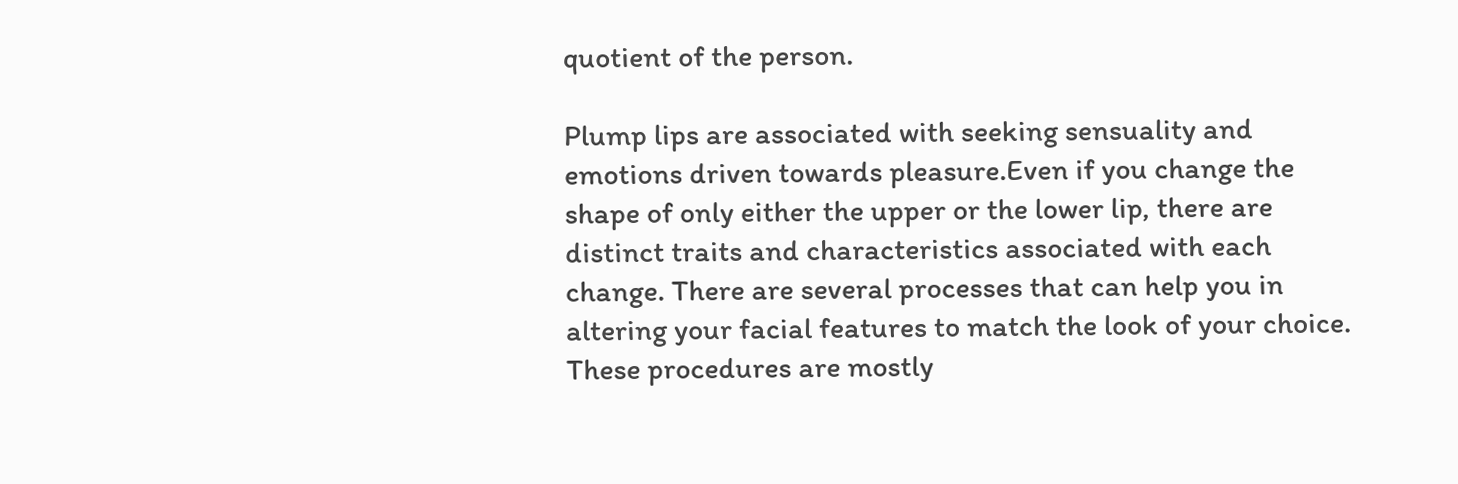quotient of the person.

Plump lips are associated with seeking sensuality and emotions driven towards pleasure.Even if you change the shape of only either the upper or the lower lip, there are distinct traits and characteristics associated with each change. There are several processes that can help you in altering your facial features to match the look of your choice. These procedures are mostly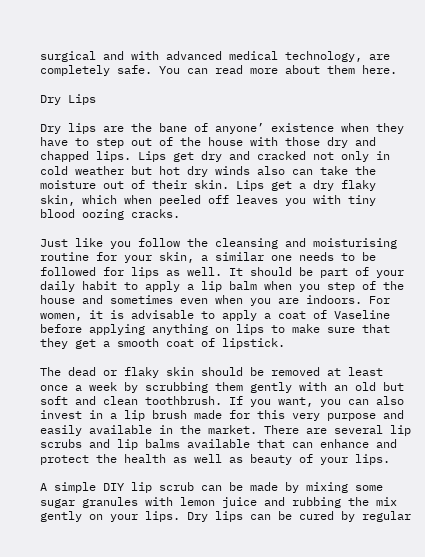surgical and with advanced medical technology, are completely safe. You can read more about them here.

Dry Lips

Dry lips are the bane of anyone’ existence when they have to step out of the house with those dry and chapped lips. Lips get dry and cracked not only in cold weather but hot dry winds also can take the moisture out of their skin. Lips get a dry flaky skin, which when peeled off leaves you with tiny blood oozing cracks.

Just like you follow the cleansing and moisturising routine for your skin, a similar one needs to be followed for lips as well. It should be part of your daily habit to apply a lip balm when you step of the house and sometimes even when you are indoors. For women, it is advisable to apply a coat of Vaseline before applying anything on lips to make sure that they get a smooth coat of lipstick.

The dead or flaky skin should be removed at least once a week by scrubbing them gently with an old but soft and clean toothbrush. If you want, you can also invest in a lip brush made for this very purpose and easily available in the market. There are several lip scrubs and lip balms available that can enhance and protect the health as well as beauty of your lips.

A simple DIY lip scrub can be made by mixing some sugar granules with lemon juice and rubbing the mix gently on your lips. Dry lips can be cured by regular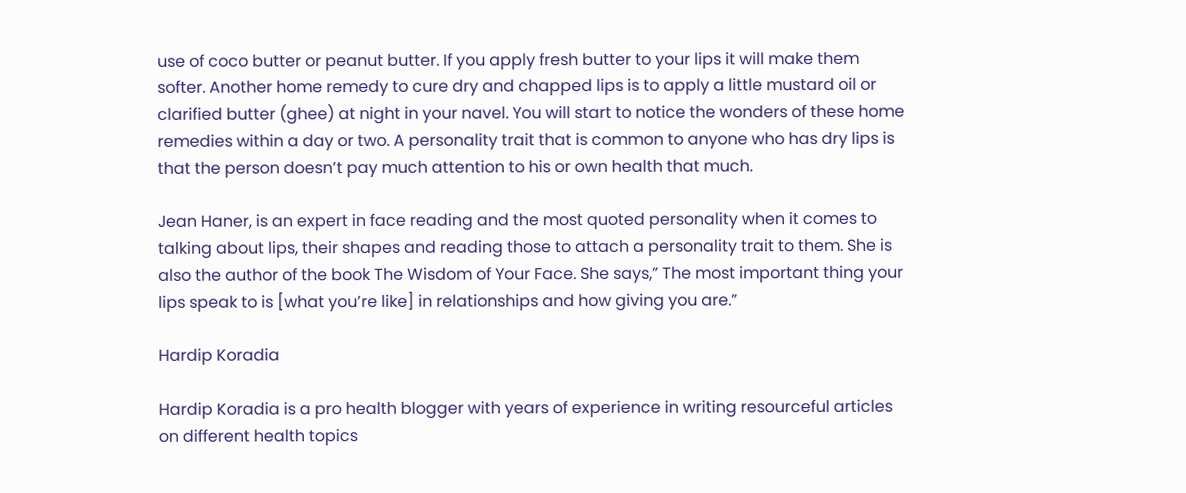use of coco butter or peanut butter. If you apply fresh butter to your lips it will make them softer. Another home remedy to cure dry and chapped lips is to apply a little mustard oil or clarified butter (ghee) at night in your navel. You will start to notice the wonders of these home remedies within a day or two. A personality trait that is common to anyone who has dry lips is that the person doesn’t pay much attention to his or own health that much.

Jean Haner, is an expert in face reading and the most quoted personality when it comes to talking about lips, their shapes and reading those to attach a personality trait to them. She is also the author of the book The Wisdom of Your Face. She says,” The most important thing your lips speak to is [what you’re like] in relationships and how giving you are.”

Hardip Koradia

Hardip Koradia is a pro health blogger with years of experience in writing resourceful articles on different health topics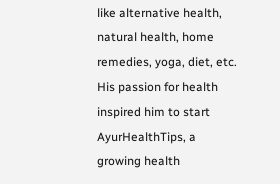like alternative health, natural health, home remedies, yoga, diet, etc. His passion for health inspired him to start AyurHealthTips, a growing health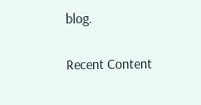blog.

Recent Content